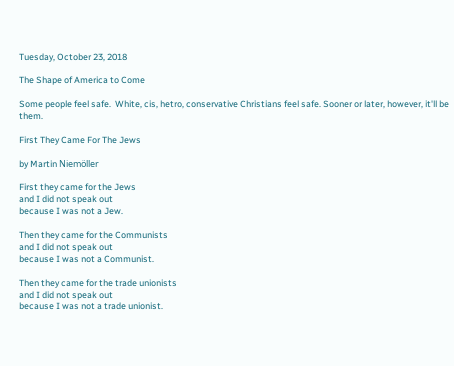Tuesday, October 23, 2018

The Shape of America to Come

Some people feel safe.  White, cis, hetro, conservative Christians feel safe. Sooner or later, however, it'll be them.

First They Came For The Jews

by Martin Niemöller

First they came for the Jews
and I did not speak out
because I was not a Jew.

Then they came for the Communists
and I did not speak out
because I was not a Communist.

Then they came for the trade unionists
and I did not speak out
because I was not a trade unionist.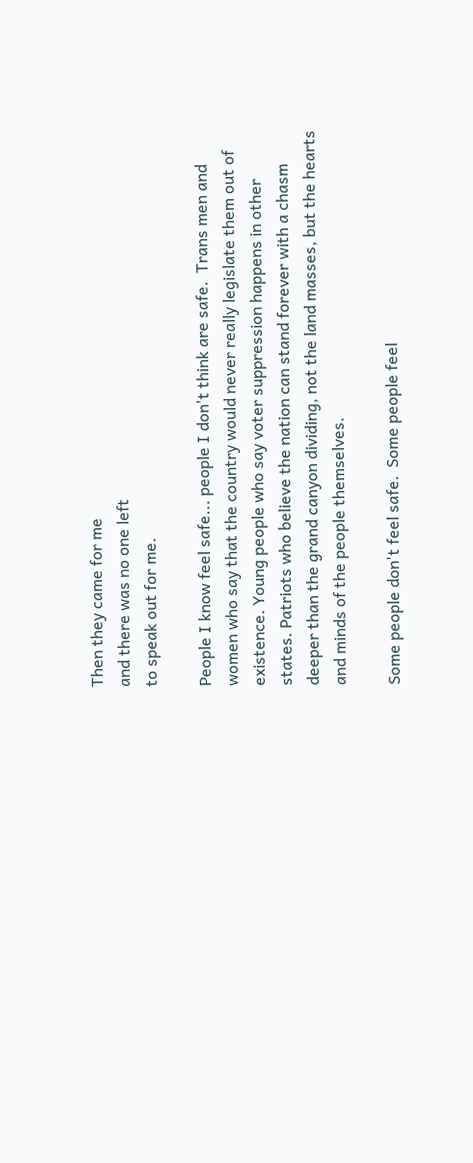Then they came for me
and there was no one left
to speak out for me.

People I know feel safe... people I don't think are safe.  Trans men and women who say that the country would never really legislate them out of existence. Young people who say voter suppression happens in other states. Patriots who believe the nation can stand forever with a chasm deeper than the grand canyon dividing, not the land masses, but the hearts and minds of the people themselves.

Some people don't feel safe.  Some people feel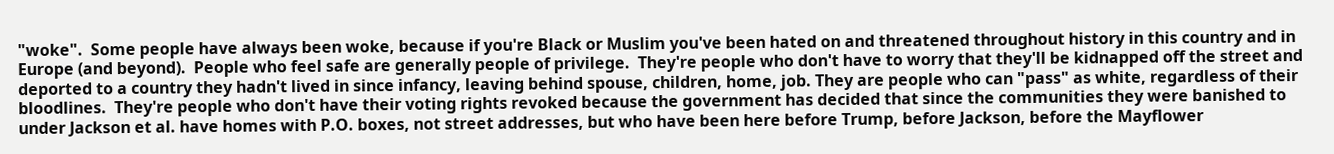"woke".  Some people have always been woke, because if you're Black or Muslim you've been hated on and threatened throughout history in this country and in Europe (and beyond).  People who feel safe are generally people of privilege.  They're people who don't have to worry that they'll be kidnapped off the street and deported to a country they hadn't lived in since infancy, leaving behind spouse, children, home, job. They are people who can "pass" as white, regardless of their bloodlines.  They're people who don't have their voting rights revoked because the government has decided that since the communities they were banished to under Jackson et al. have homes with P.O. boxes, not street addresses, but who have been here before Trump, before Jackson, before the Mayflower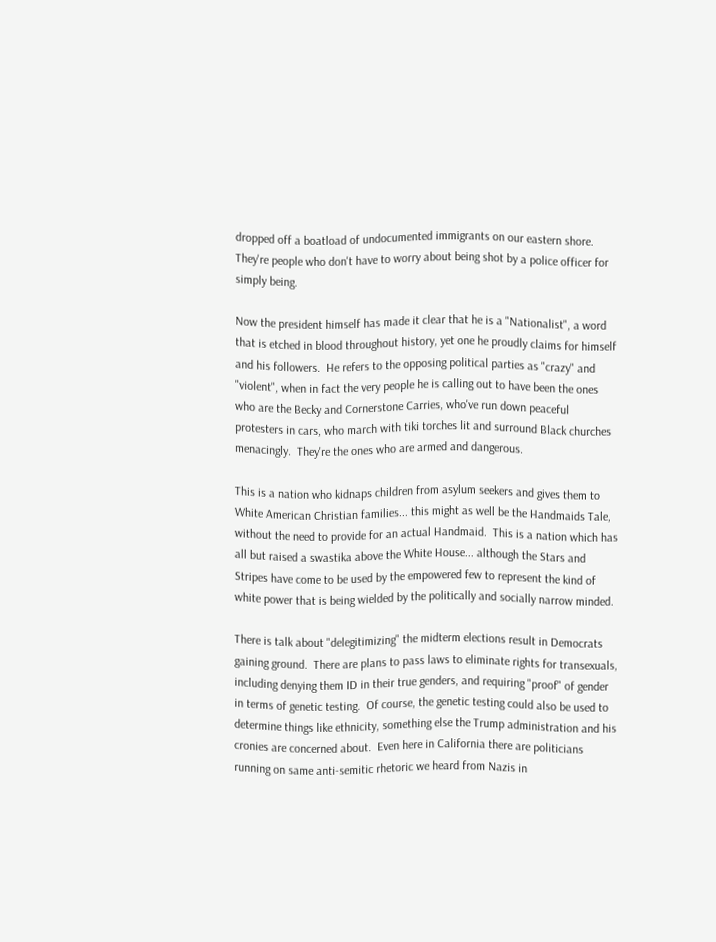dropped off a boatload of undocumented immigrants on our eastern shore. They're people who don't have to worry about being shot by a police officer for simply being.

Now the president himself has made it clear that he is a "Nationalist", a word that is etched in blood throughout history, yet one he proudly claims for himself and his followers.  He refers to the opposing political parties as "crazy" and "violent", when in fact the very people he is calling out to have been the ones who are the Becky and Cornerstone Carries, who've run down peaceful protesters in cars, who march with tiki torches lit and surround Black churches menacingly.  They're the ones who are armed and dangerous.

This is a nation who kidnaps children from asylum seekers and gives them to White American Christian families... this might as well be the Handmaids Tale, without the need to provide for an actual Handmaid.  This is a nation which has all but raised a swastika above the White House... although the Stars and Stripes have come to be used by the empowered few to represent the kind of white power that is being wielded by the politically and socially narrow minded.

There is talk about "delegitimizing" the midterm elections result in Democrats gaining ground.  There are plans to pass laws to eliminate rights for transexuals, including denying them ID in their true genders, and requiring "proof" of gender in terms of genetic testing.  Of course, the genetic testing could also be used to determine things like ethnicity, something else the Trump administration and his cronies are concerned about.  Even here in California there are politicians running on same anti-semitic rhetoric we heard from Nazis in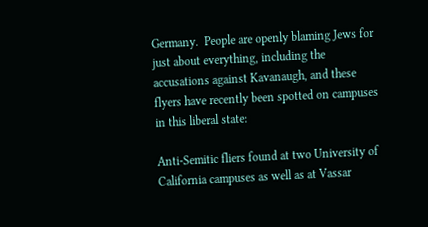Germany.  People are openly blaming Jews for just about everything, including the accusations against Kavanaugh, and these flyers have recently been spotted on campuses in this liberal state:

Anti-Semitic fliers found at two University of California campuses as well as at Vassar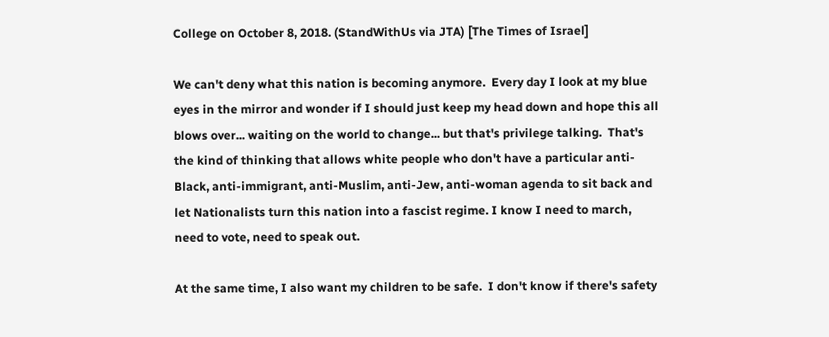College on October 8, 2018. (StandWithUs via JTA) [The Times of Israel]

We can't deny what this nation is becoming anymore.  Every day I look at my blue eyes in the mirror and wonder if I should just keep my head down and hope this all blows over... waiting on the world to change... but that's privilege talking.  That's the kind of thinking that allows white people who don't have a particular anti-Black, anti-immigrant, anti-Muslim, anti-Jew, anti-woman agenda to sit back and let Nationalists turn this nation into a fascist regime. I know I need to march, need to vote, need to speak out.

At the same time, I also want my children to be safe.  I don't know if there's safety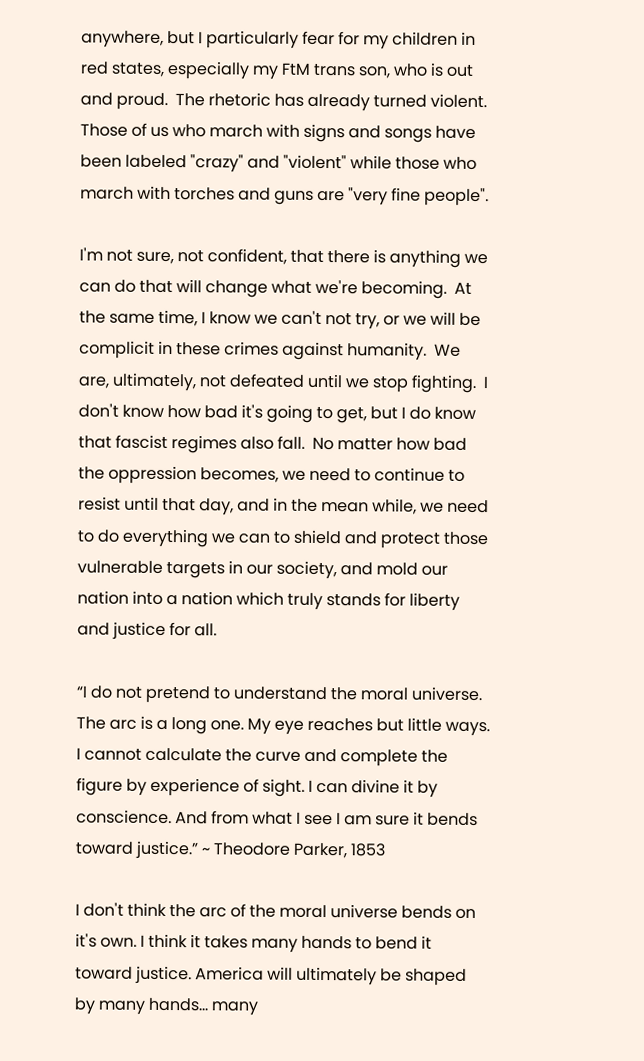anywhere, but I particularly fear for my children in red states, especially my FtM trans son, who is out and proud.  The rhetoric has already turned violent.  Those of us who march with signs and songs have been labeled "crazy" and "violent" while those who march with torches and guns are "very fine people".

I'm not sure, not confident, that there is anything we can do that will change what we're becoming.  At the same time, I know we can't not try, or we will be complicit in these crimes against humanity.  We are, ultimately, not defeated until we stop fighting.  I don't know how bad it's going to get, but I do know that fascist regimes also fall.  No matter how bad the oppression becomes, we need to continue to resist until that day, and in the mean while, we need to do everything we can to shield and protect those vulnerable targets in our society, and mold our nation into a nation which truly stands for liberty and justice for all.

“I do not pretend to understand the moral universe. The arc is a long one. My eye reaches but little ways. I cannot calculate the curve and complete the figure by experience of sight. I can divine it by conscience. And from what I see I am sure it bends toward justice.” ~ Theodore Parker, 1853

I don't think the arc of the moral universe bends on it's own. I think it takes many hands to bend it toward justice. America will ultimately be shaped by many hands... many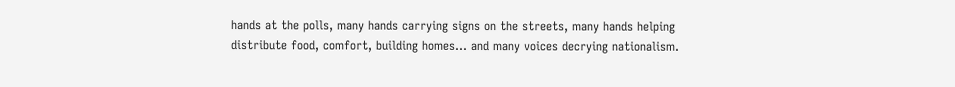hands at the polls, many hands carrying signs on the streets, many hands helping distribute food, comfort, building homes... and many voices decrying nationalism.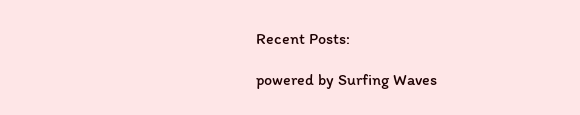Recent Posts:

powered by Surfing Waves